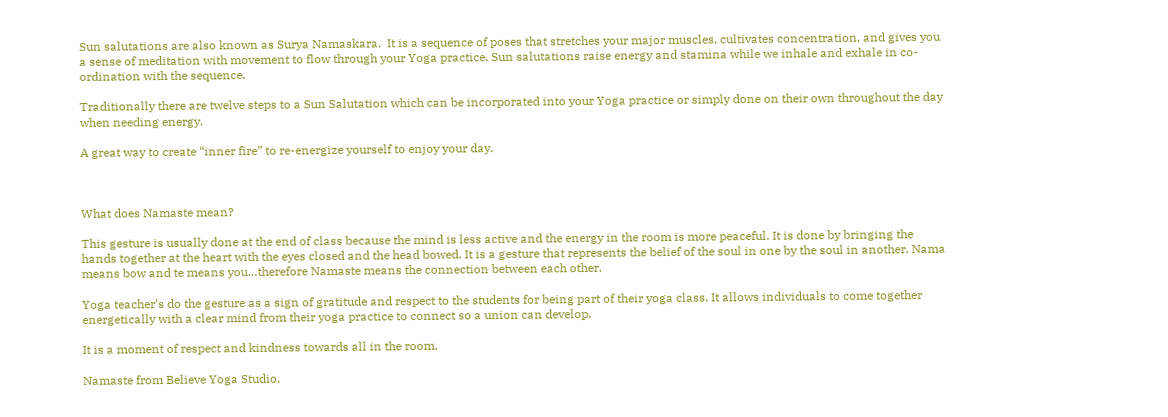Sun salutations are also known as Surya Namaskara.  It is a sequence of poses that stretches your major muscles, cultivates concentration, and gives you a sense of meditation with movement to flow through your Yoga practice. Sun salutations raise energy and stamina while we inhale and exhale in co-ordination with the sequence.

Traditionally there are twelve steps to a Sun Salutation which can be incorporated into your Yoga practice or simply done on their own throughout the day when needing energy.

A great way to create “inner fire” to re-energize yourself to enjoy your day.



What does Namaste mean?

This gesture is usually done at the end of class because the mind is less active and the energy in the room is more peaceful. It is done by bringing the hands together at the heart with the eyes closed and the head bowed. It is a gesture that represents the belief of the soul in one by the soul in another. Nama means bow and te means you…therefore Namaste means the connection between each other.

Yoga teacher’s do the gesture as a sign of gratitude and respect to the students for being part of their yoga class. It allows individuals to come together energetically with a clear mind from their yoga practice to connect so a union can develop.

It is a moment of respect and kindness towards all in the room.

Namaste from Believe Yoga Studio,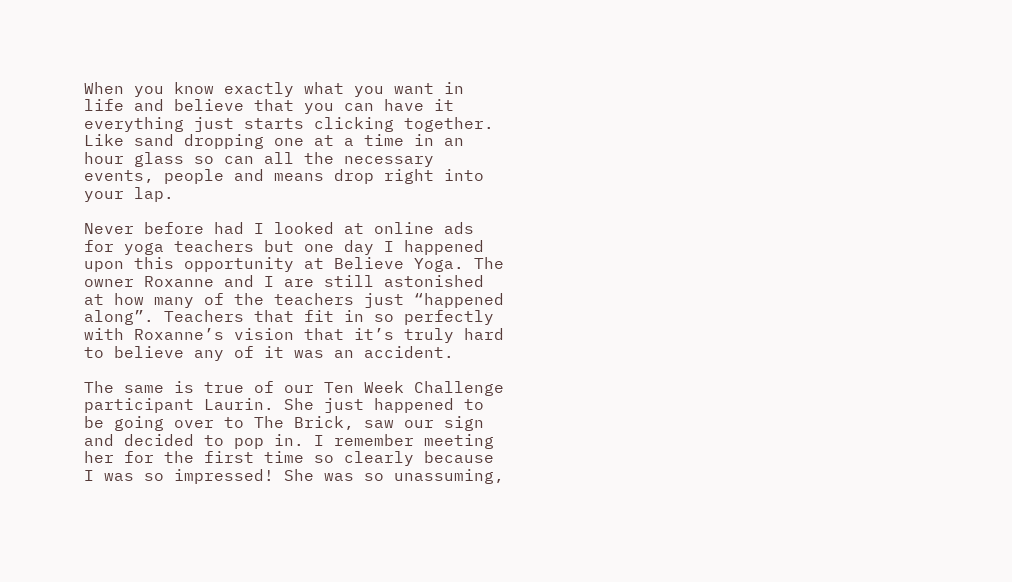When you know exactly what you want in life and believe that you can have it everything just starts clicking together. Like sand dropping one at a time in an hour glass so can all the necessary events, people and means drop right into your lap.

Never before had I looked at online ads for yoga teachers but one day I happened upon this opportunity at Believe Yoga. The owner Roxanne and I are still astonished at how many of the teachers just “happened along”. Teachers that fit in so perfectly with Roxanne’s vision that it’s truly hard to believe any of it was an accident.

The same is true of our Ten Week Challenge participant Laurin. She just happened to be going over to The Brick, saw our sign and decided to pop in. I remember meeting her for the first time so clearly because I was so impressed! She was so unassuming,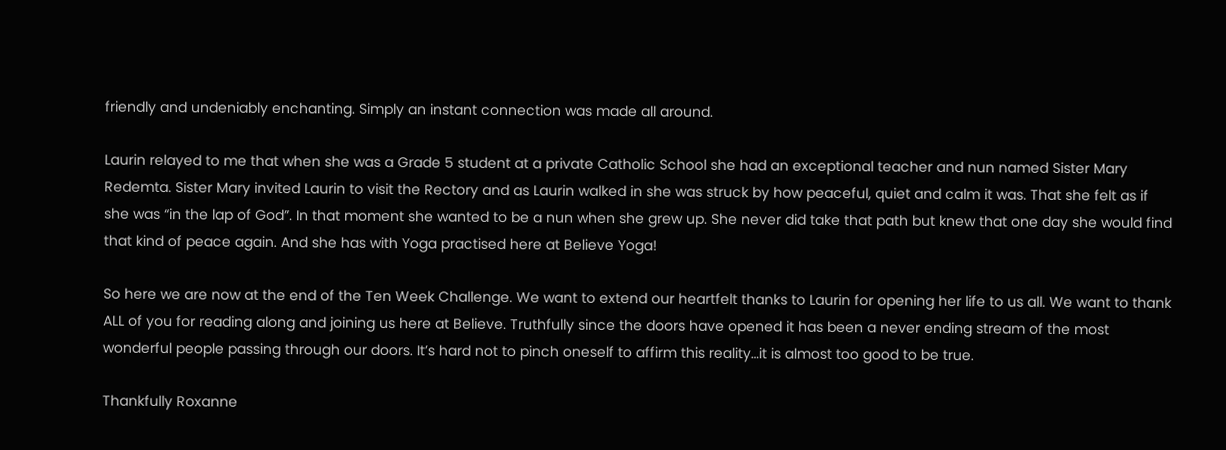friendly and undeniably enchanting. Simply an instant connection was made all around.

Laurin relayed to me that when she was a Grade 5 student at a private Catholic School she had an exceptional teacher and nun named Sister Mary Redemta. Sister Mary invited Laurin to visit the Rectory and as Laurin walked in she was struck by how peaceful, quiet and calm it was. That she felt as if she was “in the lap of God”. In that moment she wanted to be a nun when she grew up. She never did take that path but knew that one day she would find that kind of peace again. And she has with Yoga practised here at Believe Yoga!

So here we are now at the end of the Ten Week Challenge. We want to extend our heartfelt thanks to Laurin for opening her life to us all. We want to thank ALL of you for reading along and joining us here at Believe. Truthfully since the doors have opened it has been a never ending stream of the most wonderful people passing through our doors. It’s hard not to pinch oneself to affirm this reality…it is almost too good to be true.

Thankfully Roxanne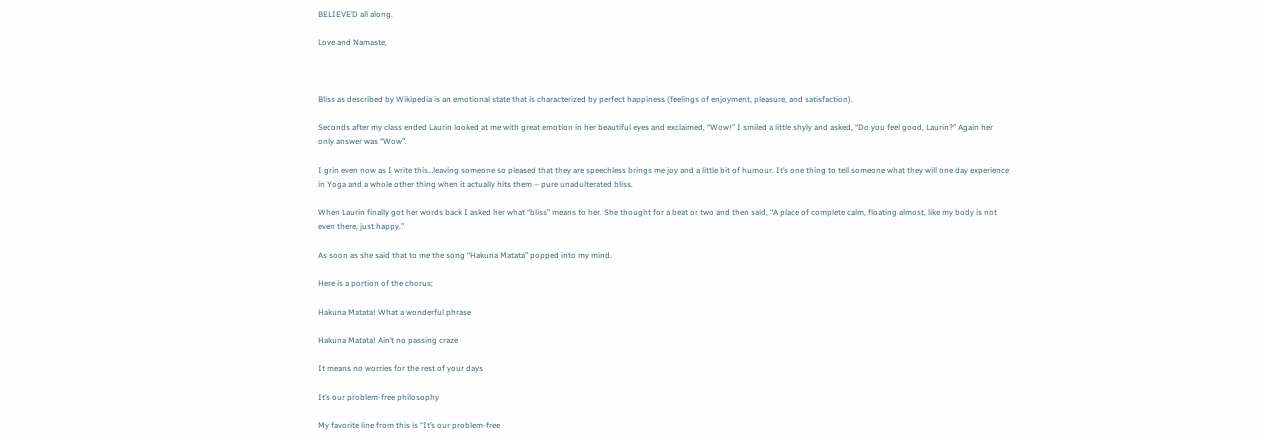BELIEVE’D all along.

Love and Namaste,



Bliss as described by Wikipedia is an emotional state that is characterized by perfect happiness (feelings of enjoyment, pleasure, and satisfaction).

Seconds after my class ended Laurin looked at me with great emotion in her beautiful eyes and exclaimed, “Wow!” I smiled a little shyly and asked, “Do you feel good, Laurin?” Again her only answer was “Wow”.

I grin even now as I write this…leaving someone so pleased that they are speechless brings me joy and a little bit of humour. It’s one thing to tell someone what they will one day experience in Yoga and a whole other thing when it actually hits them – pure unadulterated bliss.

When Laurin finally got her words back I asked her what “bliss” means to her. She thought for a beat or two and then said, “A place of complete calm, floating almost, like my body is not even there, just happy.”

As soon as she said that to me the song “Hakuna Matata” popped into my mind.

Here is a portion of the chorus;

Hakuna Matata! What a wonderful phrase

Hakuna Matata! Ain’t no passing craze

It means no worries for the rest of your days

It’s our problem-free philosophy

My favorite line from this is “It’s our problem-free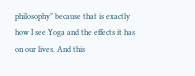philosophy” because that is exactly how I see Yoga and the effects it has on our lives. And this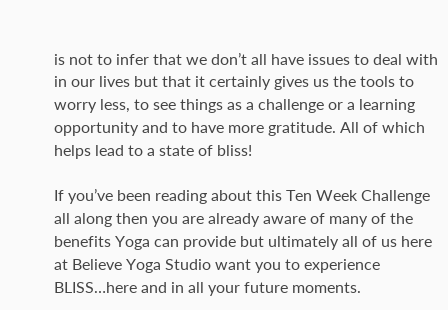is not to infer that we don’t all have issues to deal with in our lives but that it certainly gives us the tools to worry less, to see things as a challenge or a learning opportunity and to have more gratitude. All of which helps lead to a state of bliss!

If you’ve been reading about this Ten Week Challenge all along then you are already aware of many of the benefits Yoga can provide but ultimately all of us here at Believe Yoga Studio want you to experience BLISS…here and in all your future moments.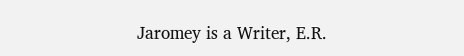Jaromey is a Writer, E.R.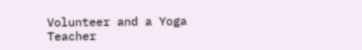Volunteer and a Yoga Teacher